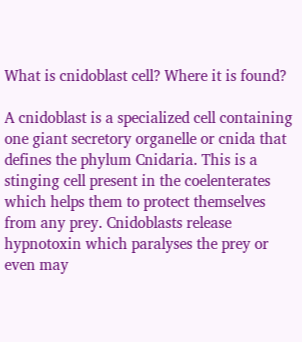What is cnidoblast cell? Where it is found?

A cnidoblast is a specialized cell containing one giant secretory organelle or cnida that defines the phylum Cnidaria. This is a stinging cell present in the coelenterates which helps them to protect themselves from any prey. Cnidoblasts release hypnotoxin which paralyses the prey or even may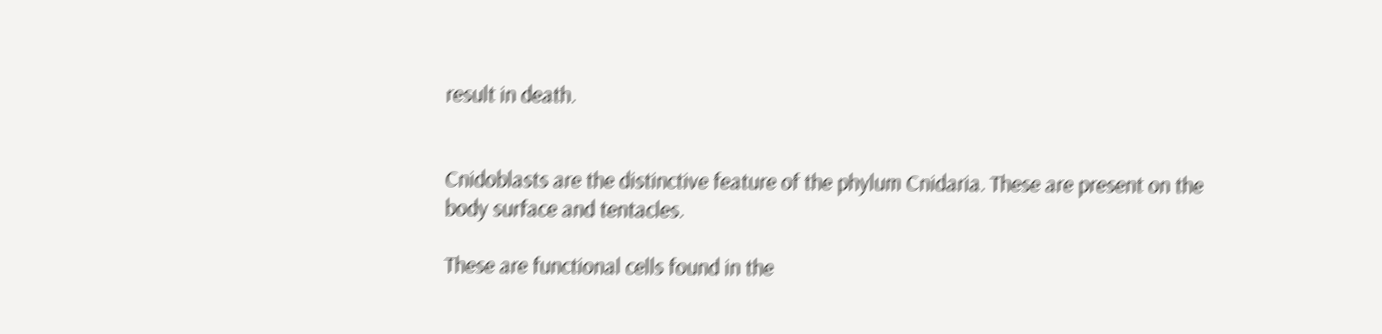result in death.


Cnidoblasts are the distinctive feature of the phylum Cnidaria. These are present on the body surface and tentacles.

These are functional cells found in the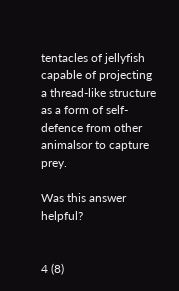tentacles of jellyfish capable of projecting a thread-like structure as a form of self-defence from other animalsor to capture prey.

Was this answer helpful?


4 (8)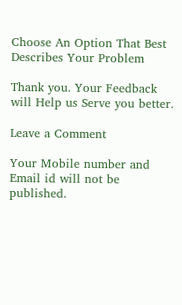Choose An Option That Best Describes Your Problem

Thank you. Your Feedback will Help us Serve you better.

Leave a Comment

Your Mobile number and Email id will not be published.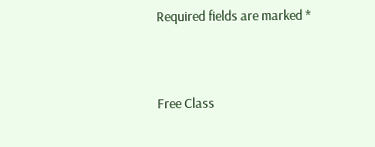Required fields are marked *




Free Class